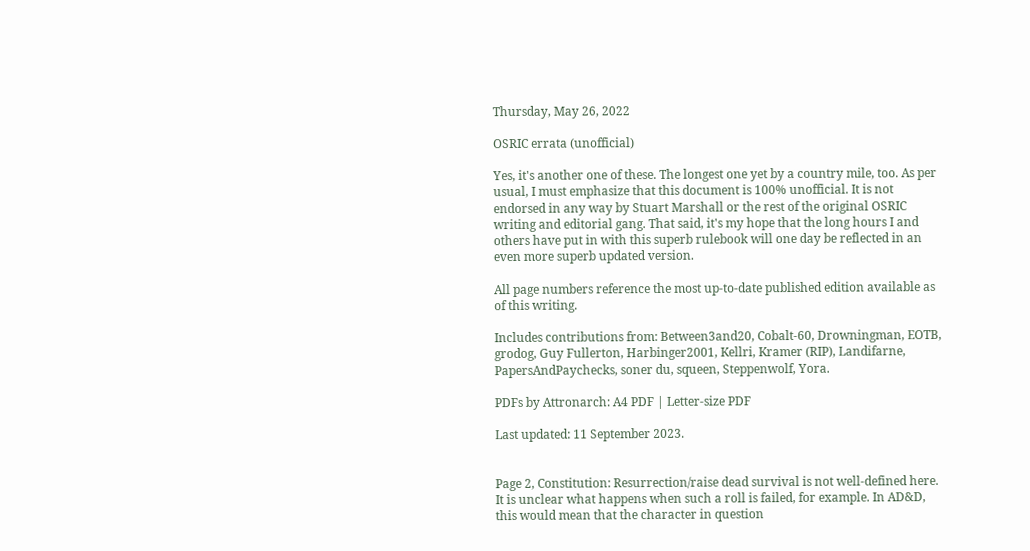Thursday, May 26, 2022

OSRIC errata (unofficial)

Yes, it's another one of these. The longest one yet by a country mile, too. As per usual, I must emphasize that this document is 100% unofficial. It is not endorsed in any way by Stuart Marshall or the rest of the original OSRIC writing and editorial gang. That said, it's my hope that the long hours I and others have put in with this superb rulebook will one day be reflected in an even more superb updated version.

All page numbers reference the most up-to-date published edition available as of this writing.

Includes contributions from: Between3and20, Cobalt-60, Drowningman, EOTB, grodog, Guy Fullerton, Harbinger2001, Kellri, Kramer (RIP), Landifarne, PapersAndPaychecks, soner du, squeen, Steppenwolf, Yora.

PDFs by Attronarch: A4 PDF | Letter-size PDF

Last updated: 11 September 2023.


Page 2, Constitution: Resurrection/raise dead survival is not well-defined here. It is unclear what happens when such a roll is failed, for example. In AD&D, this would mean that the character in question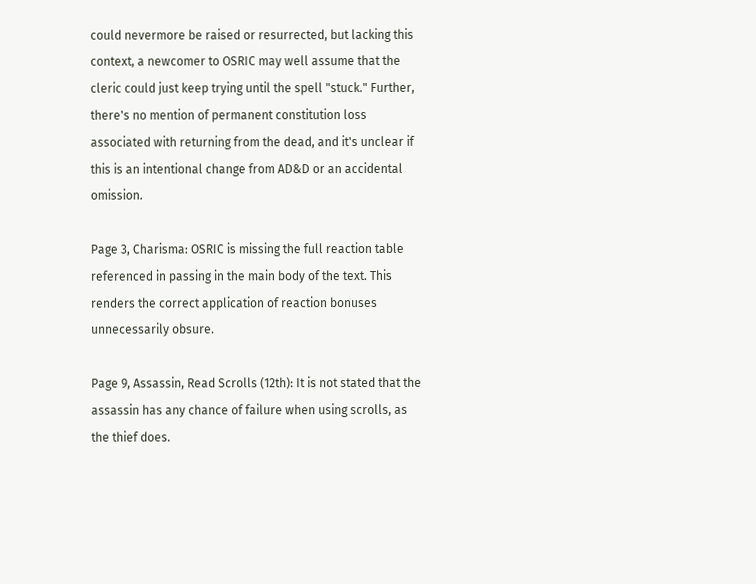could nevermore be raised or resurrected, but lacking this context, a newcomer to OSRIC may well assume that the cleric could just keep trying until the spell "stuck." Further, there's no mention of permanent constitution loss associated with returning from the dead, and it's unclear if this is an intentional change from AD&D or an accidental omission.

Page 3, Charisma: OSRIC is missing the full reaction table referenced in passing in the main body of the text. This renders the correct application of reaction bonuses unnecessarily obsure.

Page 9, Assassin, Read Scrolls (12th): It is not stated that the assassin has any chance of failure when using scrolls, as the thief does.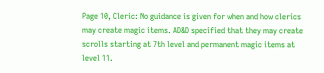Page 10, Cleric: No guidance is given for when and how clerics may create magic items. AD&D specified that they may create scrolls starting at 7th level and permanent magic items at level 11.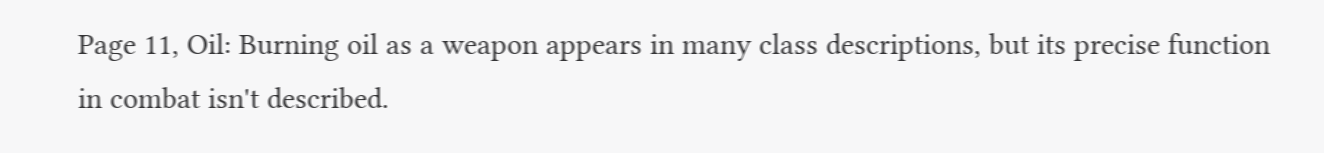Page 11, Oil: Burning oil as a weapon appears in many class descriptions, but its precise function in combat isn't described.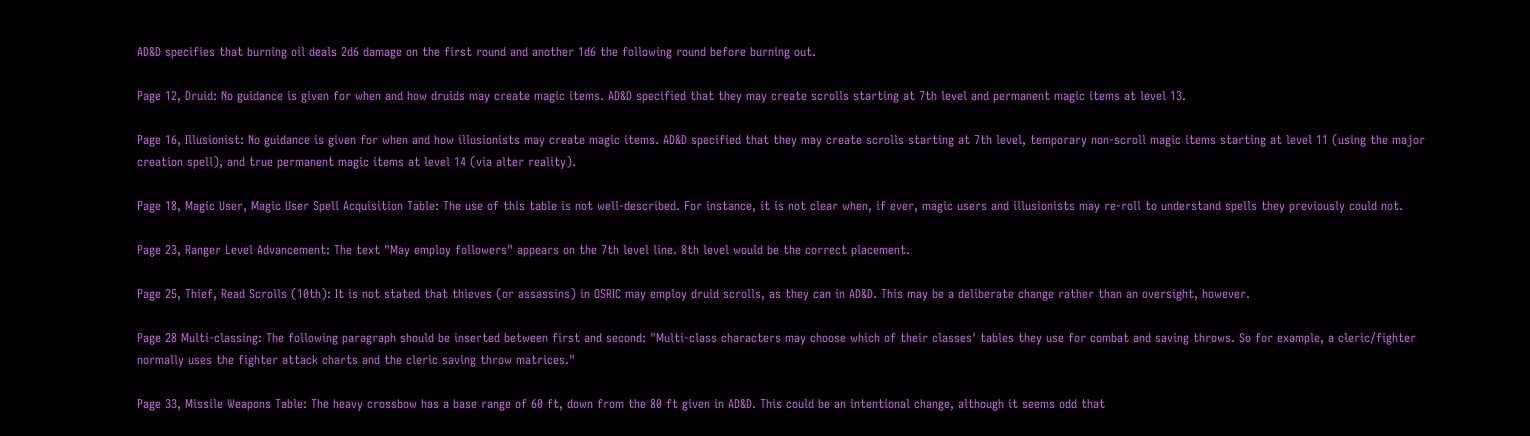AD&D specifies that burning oil deals 2d6 damage on the first round and another 1d6 the following round before burning out.

Page 12, Druid: No guidance is given for when and how druids may create magic items. AD&D specified that they may create scrolls starting at 7th level and permanent magic items at level 13.

Page 16, Illusionist: No guidance is given for when and how illusionists may create magic items. AD&D specified that they may create scrolls starting at 7th level, temporary non-scroll magic items starting at level 11 (using the major creation spell), and true permanent magic items at level 14 (via alter reality).

Page 18, Magic User, Magic User Spell Acquisition Table: The use of this table is not well-described. For instance, it is not clear when, if ever, magic users and illusionists may re-roll to understand spells they previously could not.

Page 23, Ranger Level Advancement: The text "May employ followers" appears on the 7th level line. 8th level would be the correct placement.

Page 25, Thief, Read Scrolls (10th): It is not stated that thieves (or assassins) in OSRIC may employ druid scrolls, as they can in AD&D. This may be a deliberate change rather than an oversight, however.

Page 28 Multi-classing: The following paragraph should be inserted between first and second: "Multi-class characters may choose which of their classes' tables they use for combat and saving throws. So for example, a cleric/fighter normally uses the fighter attack charts and the cleric saving throw matrices."

Page 33, Missile Weapons Table: The heavy crossbow has a base range of 60 ft, down from the 80 ft given in AD&D. This could be an intentional change, although it seems odd that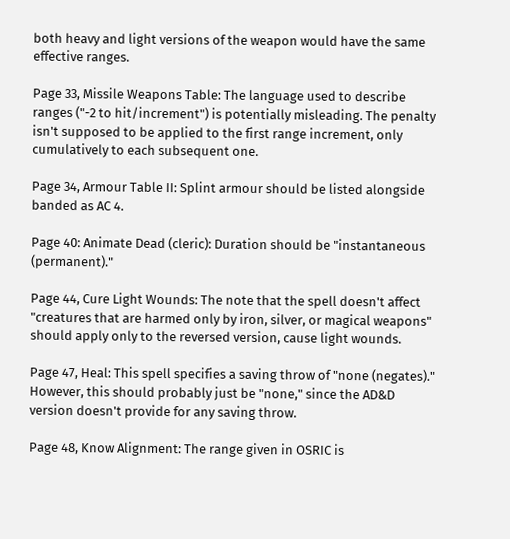both heavy and light versions of the weapon would have the same effective ranges.

Page 33, Missile Weapons Table: The language used to describe ranges ("-2 to hit/increment") is potentially misleading. The penalty isn't supposed to be applied to the first range increment, only cumulatively to each subsequent one.

Page 34, Armour Table II: Splint armour should be listed alongside banded as AC 4.

Page 40: Animate Dead (cleric): Duration should be "instantaneous (permanent)."

Page 44, Cure Light Wounds: The note that the spell doesn't affect "creatures that are harmed only by iron, silver, or magical weapons" should apply only to the reversed version, cause light wounds.

Page 47, Heal: This spell specifies a saving throw of "none (negates)." However, this should probably just be "none," since the AD&D version doesn't provide for any saving throw.

Page 48, Know Alignment: The range given in OSRIC is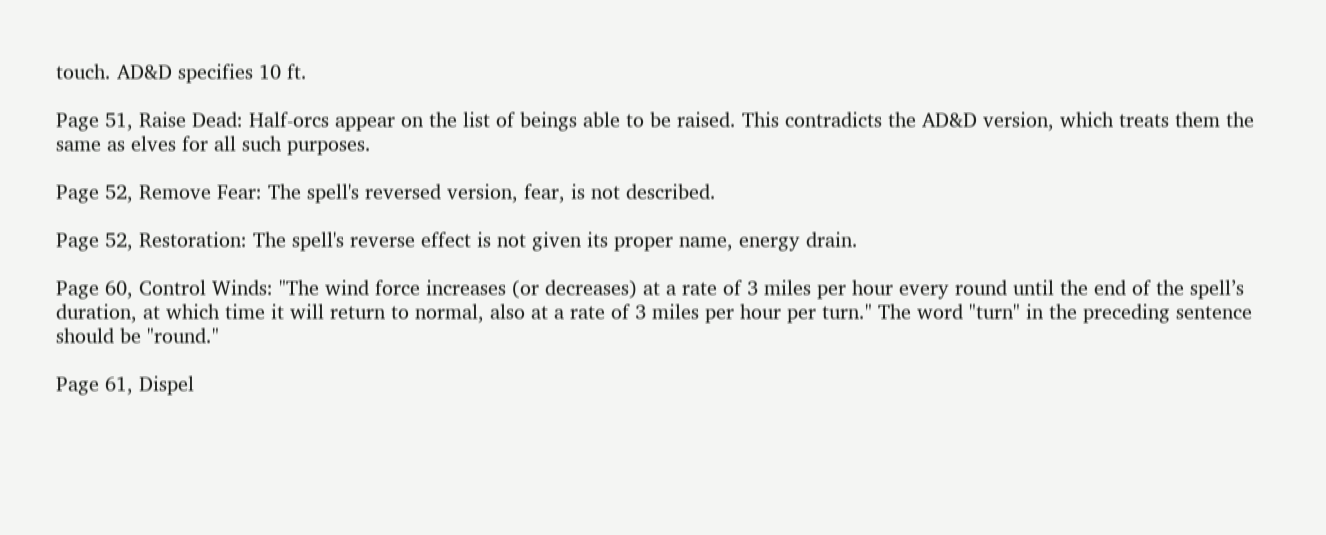touch. AD&D specifies 10 ft.

Page 51, Raise Dead: Half-orcs appear on the list of beings able to be raised. This contradicts the AD&D version, which treats them the same as elves for all such purposes.

Page 52, Remove Fear: The spell's reversed version, fear, is not described.

Page 52, Restoration: The spell's reverse effect is not given its proper name, energy drain.

Page 60, Control Winds: "The wind force increases (or decreases) at a rate of 3 miles per hour every round until the end of the spell’s duration, at which time it will return to normal, also at a rate of 3 miles per hour per turn." The word "turn" in the preceding sentence should be "round."

Page 61, Dispel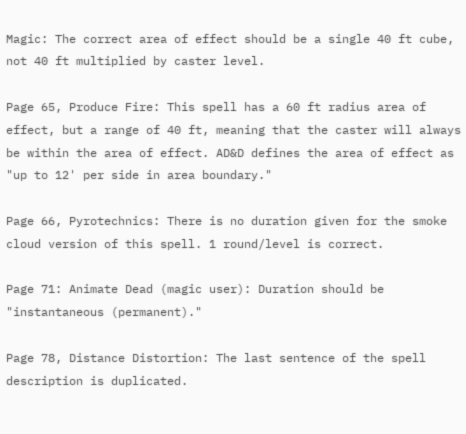Magic: The correct area of effect should be a single 40 ft cube, not 40 ft multiplied by caster level.

Page 65, Produce Fire: This spell has a 60 ft radius area of effect, but a range of 40 ft, meaning that the caster will always be within the area of effect. AD&D defines the area of effect as "up to 12' per side in area boundary."

Page 66, Pyrotechnics: There is no duration given for the smoke cloud version of this spell. 1 round/level is correct.

Page 71: Animate Dead (magic user): Duration should be "instantaneous (permanent)."

Page 78, Distance Distortion: The last sentence of the spell description is duplicated.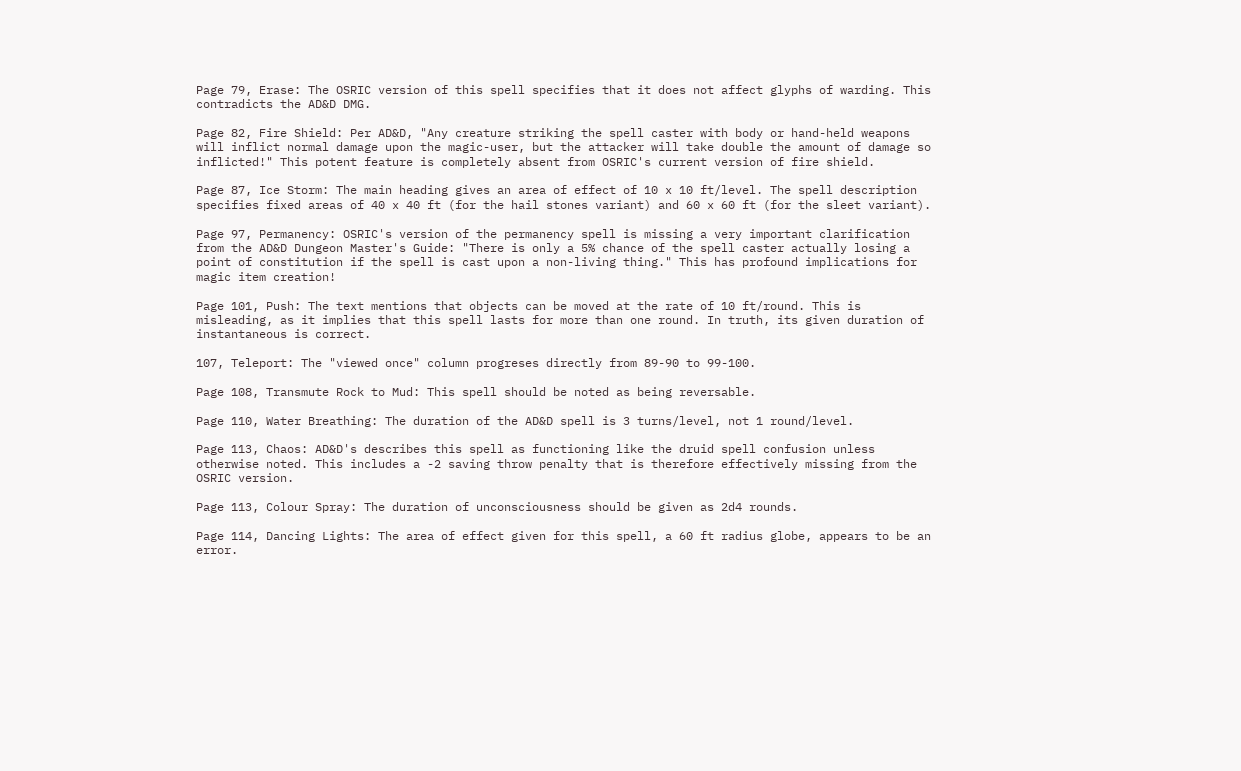Page 79, Erase: The OSRIC version of this spell specifies that it does not affect glyphs of warding. This contradicts the AD&D DMG.

Page 82, Fire Shield: Per AD&D, "Any creature striking the spell caster with body or hand-held weapons will inflict normal damage upon the magic-user, but the attacker will take double the amount of damage so inflicted!" This potent feature is completely absent from OSRIC's current version of fire shield.

Page 87, Ice Storm: The main heading gives an area of effect of 10 x 10 ft/level. The spell description specifies fixed areas of 40 x 40 ft (for the hail stones variant) and 60 x 60 ft (for the sleet variant).

Page 97, Permanency: OSRIC's version of the permanency spell is missing a very important clarification from the AD&D Dungeon Master's Guide: "There is only a 5% chance of the spell caster actually losing a point of constitution if the spell is cast upon a non-living thing." This has profound implications for magic item creation!

Page 101, Push: The text mentions that objects can be moved at the rate of 10 ft/round. This is misleading, as it implies that this spell lasts for more than one round. In truth, its given duration of instantaneous is correct.

107, Teleport: The "viewed once" column progreses directly from 89-90 to 99-100.

Page 108, Transmute Rock to Mud: This spell should be noted as being reversable.

Page 110, Water Breathing: The duration of the AD&D spell is 3 turns/level, not 1 round/level.

Page 113, Chaos: AD&D's describes this spell as functioning like the druid spell confusion unless otherwise noted. This includes a -2 saving throw penalty that is therefore effectively missing from the OSRIC version.

Page 113, Colour Spray: The duration of unconsciousness should be given as 2d4 rounds.

Page 114, Dancing Lights: The area of effect given for this spell, a 60 ft radius globe, appears to be an error.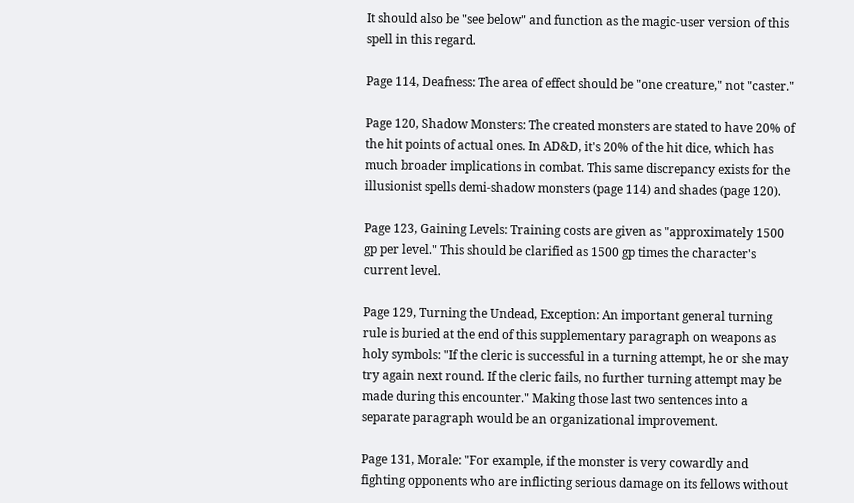It should also be "see below" and function as the magic-user version of this spell in this regard.

Page 114, Deafness: The area of effect should be "one creature," not "caster."

Page 120, Shadow Monsters: The created monsters are stated to have 20% of the hit points of actual ones. In AD&D, it's 20% of the hit dice, which has much broader implications in combat. This same discrepancy exists for the illusionist spells demi-shadow monsters (page 114) and shades (page 120).

Page 123, Gaining Levels: Training costs are given as "approximately 1500 gp per level." This should be clarified as 1500 gp times the character's current level.

Page 129, Turning the Undead, Exception: An important general turning rule is buried at the end of this supplementary paragraph on weapons as holy symbols: "If the cleric is successful in a turning attempt, he or she may try again next round. If the cleric fails, no further turning attempt may be made during this encounter." Making those last two sentences into a separate paragraph would be an organizational improvement.

Page 131, Morale: "For example, if the monster is very cowardly and fighting opponents who are inflicting serious damage on its fellows without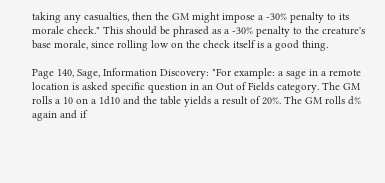taking any casualties, then the GM might impose a -30% penalty to its morale check." This should be phrased as a -30% penalty to the creature's base morale, since rolling low on the check itself is a good thing.

Page 140, Sage, Information Discovery: "For example: a sage in a remote location is asked specific question in an Out of Fields category. The GM rolls a 10 on a 1d10 and the table yields a result of 20%. The GM rolls d% again and if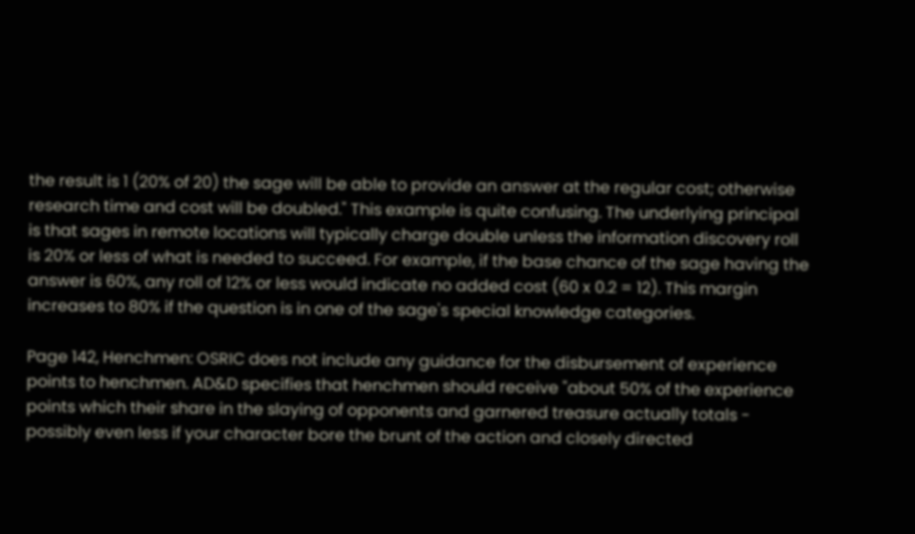the result is 1 (20% of 20) the sage will be able to provide an answer at the regular cost; otherwise research time and cost will be doubled." This example is quite confusing. The underlying principal is that sages in remote locations will typically charge double unless the information discovery roll is 20% or less of what is needed to succeed. For example, if the base chance of the sage having the answer is 60%, any roll of 12% or less would indicate no added cost (60 x 0.2 = 12). This margin increases to 80% if the question is in one of the sage's special knowledge categories.

Page 142, Henchmen: OSRIC does not include any guidance for the disbursement of experience points to henchmen. AD&D specifies that henchmen should receive "about 50% of the experience points which their share in the slaying of opponents and garnered treasure actually totals - possibly even less if your character bore the brunt of the action and closely directed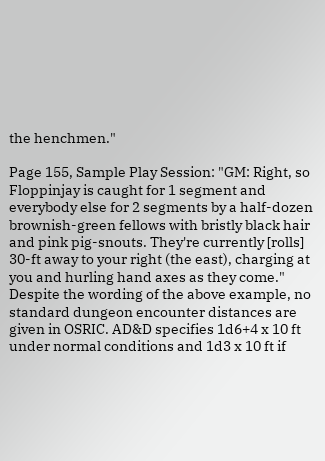the henchmen."

Page 155, Sample Play Session: "GM: Right, so Floppinjay is caught for 1 segment and everybody else for 2 segments by a half-dozen brownish-green fellows with bristly black hair and pink pig-snouts. They're currently [rolls] 30-ft away to your right (the east), charging at you and hurling hand axes as they come." Despite the wording of the above example, no standard dungeon encounter distances are given in OSRIC. AD&D specifies 1d6+4 x 10 ft under normal conditions and 1d3 x 10 ft if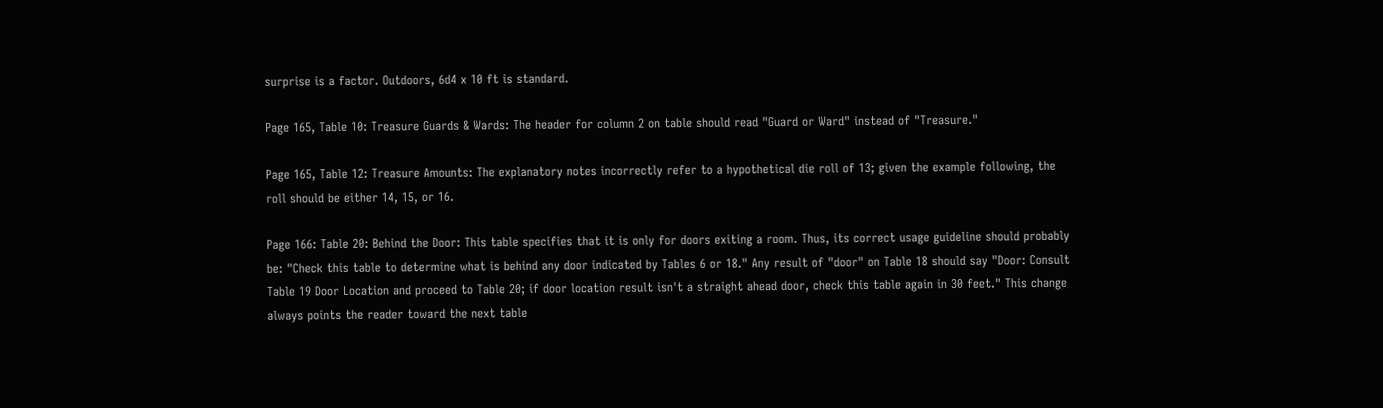surprise is a factor. Outdoors, 6d4 x 10 ft is standard.

Page 165, Table 10: Treasure Guards & Wards: The header for column 2 on table should read "Guard or Ward" instead of "Treasure."

Page 165, Table 12: Treasure Amounts: The explanatory notes incorrectly refer to a hypothetical die roll of 13; given the example following, the roll should be either 14, 15, or 16.

Page 166: Table 20: Behind the Door: This table specifies that it is only for doors exiting a room. Thus, its correct usage guideline should probably be: "Check this table to determine what is behind any door indicated by Tables 6 or 18." Any result of "door" on Table 18 should say "Door: Consult Table 19 Door Location and proceed to Table 20; if door location result isn't a straight ahead door, check this table again in 30 feet." This change always points the reader toward the next table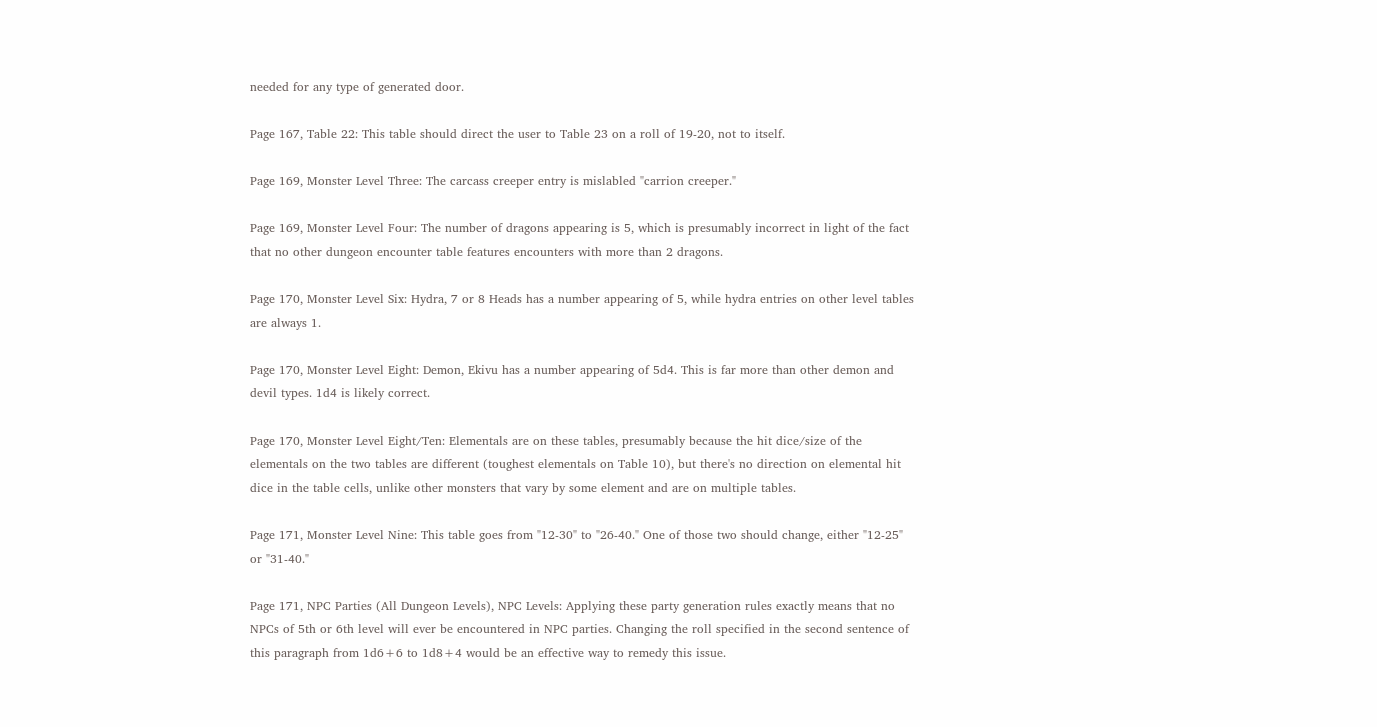needed for any type of generated door.

Page 167, Table 22: This table should direct the user to Table 23 on a roll of 19-20, not to itself.

Page 169, Monster Level Three: The carcass creeper entry is mislabled "carrion creeper."

Page 169, Monster Level Four: The number of dragons appearing is 5, which is presumably incorrect in light of the fact that no other dungeon encounter table features encounters with more than 2 dragons.

Page 170, Monster Level Six: Hydra, 7 or 8 Heads has a number appearing of 5, while hydra entries on other level tables are always 1.

Page 170, Monster Level Eight: Demon, Ekivu has a number appearing of 5d4. This is far more than other demon and devil types. 1d4 is likely correct.

Page 170, Monster Level Eight/Ten: Elementals are on these tables, presumably because the hit dice/size of the elementals on the two tables are different (toughest elementals on Table 10), but there's no direction on elemental hit dice in the table cells, unlike other monsters that vary by some element and are on multiple tables.

Page 171, Monster Level Nine: This table goes from "12-30" to "26-40." One of those two should change, either "12-25" or "31-40."

Page 171, NPC Parties (All Dungeon Levels), NPC Levels: Applying these party generation rules exactly means that no NPCs of 5th or 6th level will ever be encountered in NPC parties. Changing the roll specified in the second sentence of this paragraph from 1d6+6 to 1d8+4 would be an effective way to remedy this issue.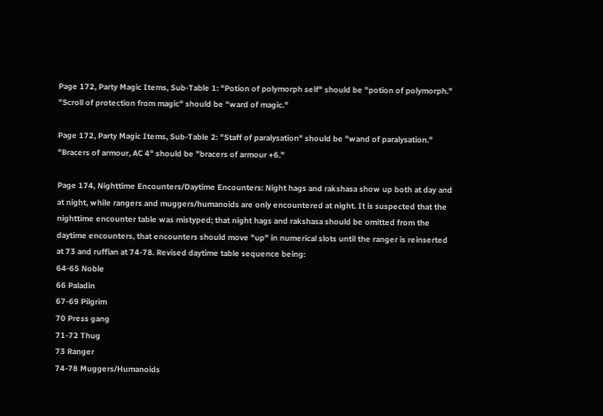Page 172, Party Magic Items, Sub-Table 1: "Potion of polymorph self" should be "potion of polymorph." "Scroll of protection from magic" should be "ward of magic."

Page 172, Party Magic Items, Sub-Table 2: "Staff of paralysation" should be "wand of paralysation." "Bracers of armour, AC 4" should be "bracers of armour +6."

Page 174, Nighttime Encounters/Daytime Encounters: Night hags and rakshasa show up both at day and at night, while rangers and muggers/humanoids are only encountered at night. It is suspected that the nighttime encounter table was mistyped; that night hags and rakshasa should be omitted from the daytime encounters, that encounters should move "up" in numerical slots until the ranger is reinserted at 73 and ruffian at 74-78. Revised daytime table sequence being:
64-65 Noble
66 Paladin
67-69 Pilgrim
70 Press gang
71-72 Thug
73 Ranger
74-78 Muggers/Humanoids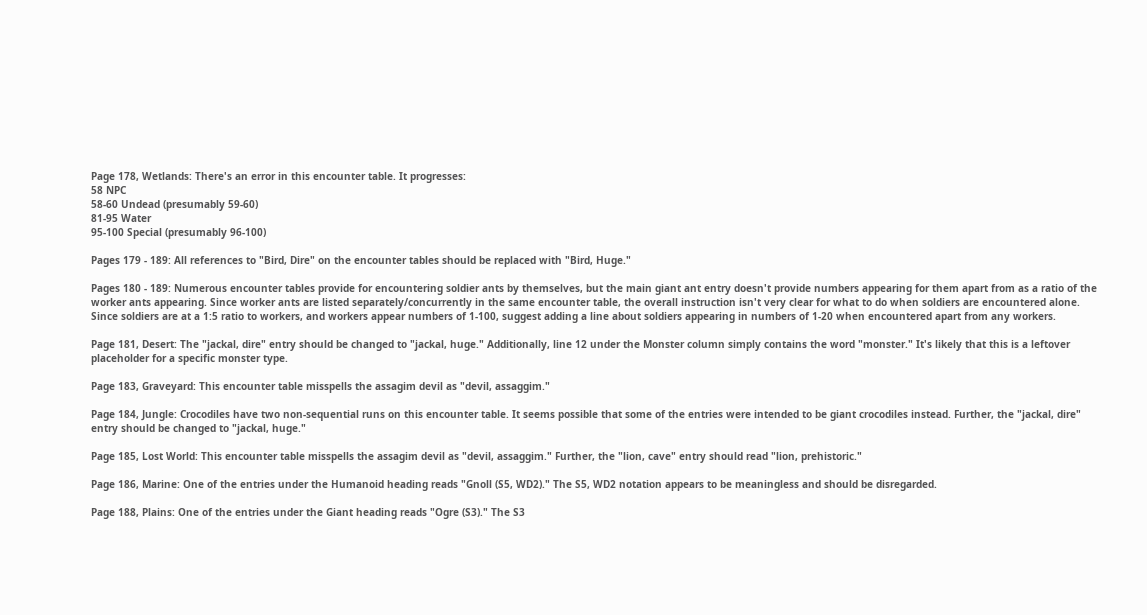Page 178, Wetlands: There's an error in this encounter table. It progresses:
58 NPC
58-60 Undead (presumably 59-60)
81-95 Water
95-100 Special (presumably 96-100)

Pages 179 - 189: All references to "Bird, Dire" on the encounter tables should be replaced with "Bird, Huge."

Pages 180 - 189: Numerous encounter tables provide for encountering soldier ants by themselves, but the main giant ant entry doesn't provide numbers appearing for them apart from as a ratio of the worker ants appearing. Since worker ants are listed separately/concurrently in the same encounter table, the overall instruction isn't very clear for what to do when soldiers are encountered alone. Since soldiers are at a 1:5 ratio to workers, and workers appear numbers of 1-100, suggest adding a line about soldiers appearing in numbers of 1-20 when encountered apart from any workers.

Page 181, Desert: The "jackal, dire" entry should be changed to "jackal, huge." Additionally, line 12 under the Monster column simply contains the word "monster." It's likely that this is a leftover placeholder for a specific monster type.

Page 183, Graveyard: This encounter table misspells the assagim devil as "devil, assaggim."

Page 184, Jungle: Crocodiles have two non-sequential runs on this encounter table. It seems possible that some of the entries were intended to be giant crocodiles instead. Further, the "jackal, dire" entry should be changed to "jackal, huge."

Page 185, Lost World: This encounter table misspells the assagim devil as "devil, assaggim." Further, the "lion, cave" entry should read "lion, prehistoric."

Page 186, Marine: One of the entries under the Humanoid heading reads "Gnoll (S5, WD2)." The S5, WD2 notation appears to be meaningless and should be disregarded.

Page 188, Plains: One of the entries under the Giant heading reads "Ogre (S3)." The S3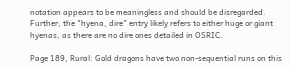notation appears to be meaningless and should be disregarded. Further, the "hyena, dire" entry likely refers to either huge or giant hyenas, as there are no dire ones detailed in OSRIC.

Page 189, Rural: Gold dragons have two non-sequential runs on this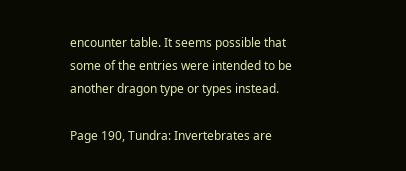encounter table. It seems possible that some of the entries were intended to be another dragon type or types instead.

Page 190, Tundra: Invertebrates are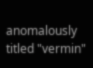anomalously titled "vermin"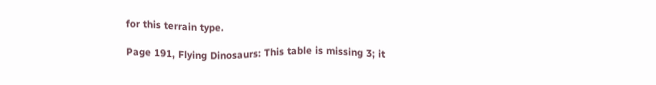for this terrain type.

Page 191, Flying Dinosaurs: This table is missing 3; it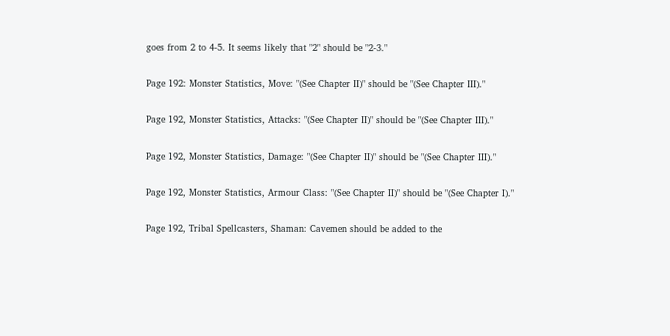goes from 2 to 4-5. It seems likely that "2" should be "2-3."

Page 192: Monster Statistics, Move: "(See Chapter II)" should be "(See Chapter III)."

Page 192, Monster Statistics, Attacks: "(See Chapter II)" should be "(See Chapter III)."

Page 192, Monster Statistics, Damage: "(See Chapter II)" should be "(See Chapter III)."

Page 192, Monster Statistics, Armour Class: "(See Chapter II)" should be "(See Chapter I)."

Page 192, Tribal Spellcasters, Shaman: Cavemen should be added to the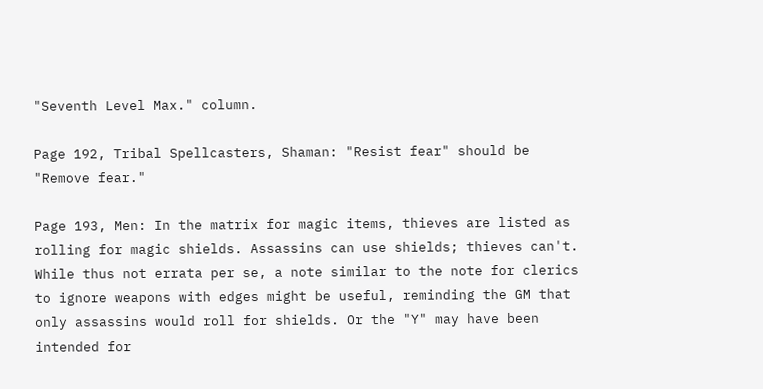"Seventh Level Max." column.

Page 192, Tribal Spellcasters, Shaman: "Resist fear" should be "Remove fear."

Page 193, Men: In the matrix for magic items, thieves are listed as rolling for magic shields. Assassins can use shields; thieves can't. While thus not errata per se, a note similar to the note for clerics to ignore weapons with edges might be useful, reminding the GM that only assassins would roll for shields. Or the "Y" may have been intended for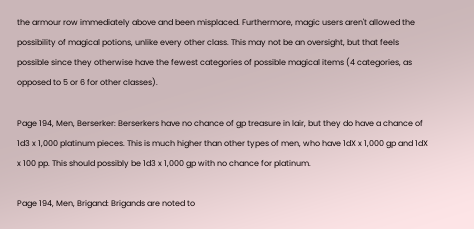the armour row immediately above and been misplaced. Furthermore, magic users aren't allowed the possibility of magical potions, unlike every other class. This may not be an oversight, but that feels possible since they otherwise have the fewest categories of possible magical items (4 categories, as opposed to 5 or 6 for other classes).

Page 194, Men, Berserker: Berserkers have no chance of gp treasure in lair, but they do have a chance of 1d3 x 1,000 platinum pieces. This is much higher than other types of men, who have 1dX x 1,000 gp and 1dX x 100 pp. This should possibly be 1d3 x 1,000 gp with no chance for platinum.

Page 194, Men, Brigand: Brigands are noted to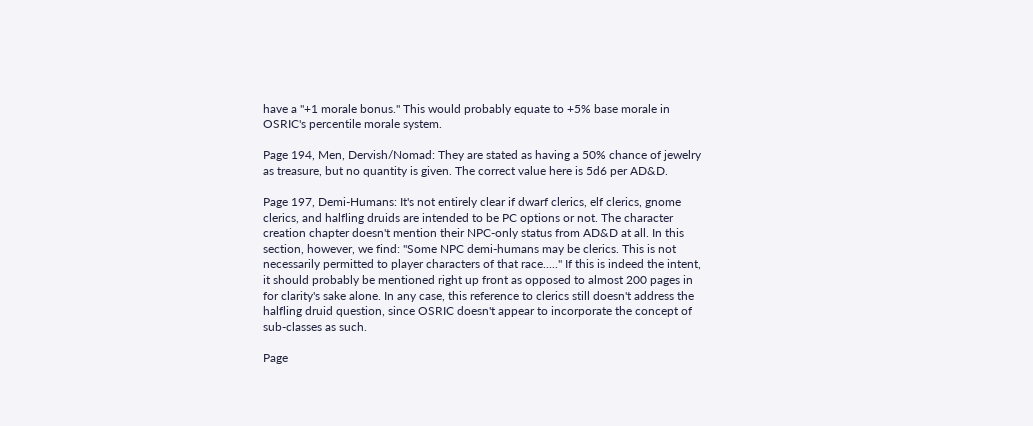have a "+1 morale bonus." This would probably equate to +5% base morale in OSRIC's percentile morale system.

Page 194, Men, Dervish/Nomad: They are stated as having a 50% chance of jewelry as treasure, but no quantity is given. The correct value here is 5d6 per AD&D.

Page 197, Demi-Humans: It's not entirely clear if dwarf clerics, elf clerics, gnome clerics, and halfling druids are intended to be PC options or not. The character creation chapter doesn't mention their NPC-only status from AD&D at all. In this section, however, we find: "Some NPC demi-humans may be clerics. This is not necessarily permitted to player characters of that race....." If this is indeed the intent, it should probably be mentioned right up front as opposed to almost 200 pages in for clarity's sake alone. In any case, this reference to clerics still doesn't address the halfling druid question, since OSRIC doesn't appear to incorporate the concept of sub-classes as such.

Page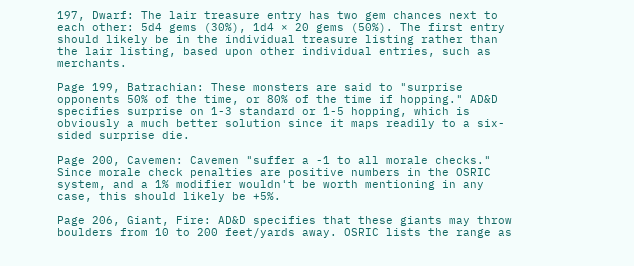197, Dwarf: The lair treasure entry has two gem chances next to each other: 5d4 gems (30%), 1d4 × 20 gems (50%). The first entry should likely be in the individual treasure listing rather than the lair listing, based upon other individual entries, such as merchants.

Page 199, Batrachian: These monsters are said to "surprise opponents 50% of the time, or 80% of the time if hopping." AD&D specifies surprise on 1-3 standard or 1-5 hopping, which is obviously a much better solution since it maps readily to a six-sided surprise die.

Page 200, Cavemen: Cavemen "suffer a -1 to all morale checks." Since morale check penalties are positive numbers in the OSRIC system, and a 1% modifier wouldn't be worth mentioning in any case, this should likely be +5%.

Page 206, Giant, Fire: AD&D specifies that these giants may throw boulders from 10 to 200 feet/yards away. OSRIC lists the range as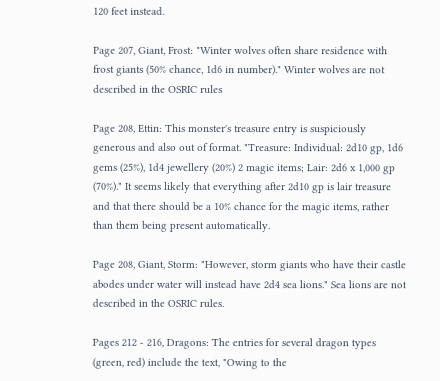120 feet instead.

Page 207, Giant, Frost: "Winter wolves often share residence with frost giants (50% chance, 1d6 in number)." Winter wolves are not described in the OSRIC rules

Page 208, Ettin: This monster's treasure entry is suspiciously generous and also out of format. "Treasure: Individual: 2d10 gp, 1d6 gems (25%), 1d4 jewellery (20%) 2 magic items; Lair: 2d6 x 1,000 gp (70%)." It seems likely that everything after 2d10 gp is lair treasure and that there should be a 10% chance for the magic items, rather than them being present automatically.

Page 208, Giant, Storm: "However, storm giants who have their castle abodes under water will instead have 2d4 sea lions." Sea lions are not described in the OSRIC rules.

Pages 212 - 216, Dragons: The entries for several dragon types (green, red) include the text, "Owing to the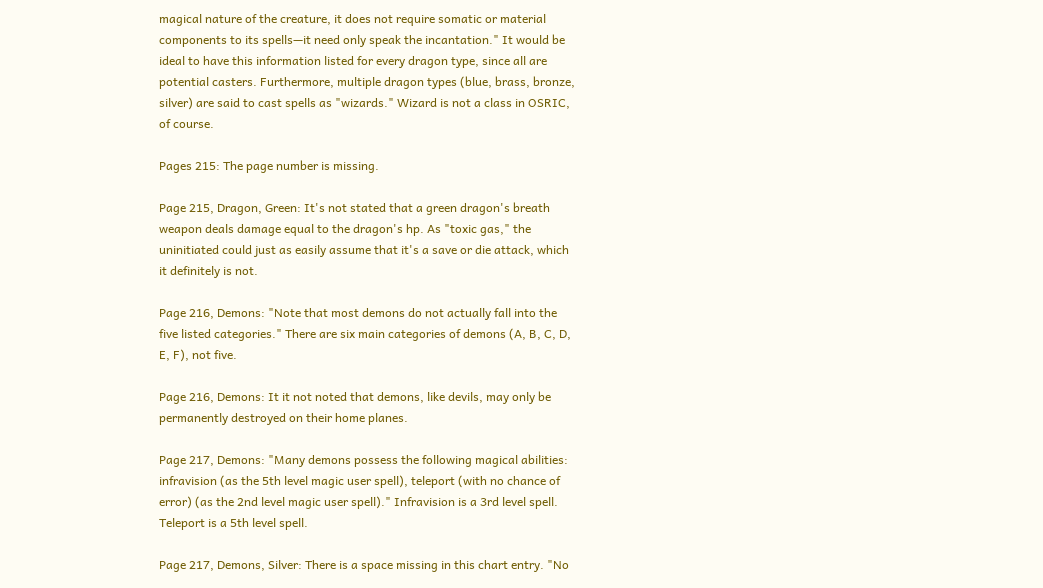magical nature of the creature, it does not require somatic or material components to its spells—it need only speak the incantation." It would be ideal to have this information listed for every dragon type, since all are potential casters. Furthermore, multiple dragon types (blue, brass, bronze, silver) are said to cast spells as "wizards." Wizard is not a class in OSRIC, of course.

Pages 215: The page number is missing.

Page 215, Dragon, Green: It's not stated that a green dragon's breath weapon deals damage equal to the dragon's hp. As "toxic gas," the uninitiated could just as easily assume that it's a save or die attack, which it definitely is not.

Page 216, Demons: "Note that most demons do not actually fall into the five listed categories." There are six main categories of demons (A, B, C, D, E, F), not five.

Page 216, Demons: It it not noted that demons, like devils, may only be permanently destroyed on their home planes.

Page 217, Demons: "Many demons possess the following magical abilities: infravision (as the 5th level magic user spell), teleport (with no chance of error) (as the 2nd level magic user spell)." Infravision is a 3rd level spell. Teleport is a 5th level spell.

Page 217, Demons, Silver: There is a space missing in this chart entry. "No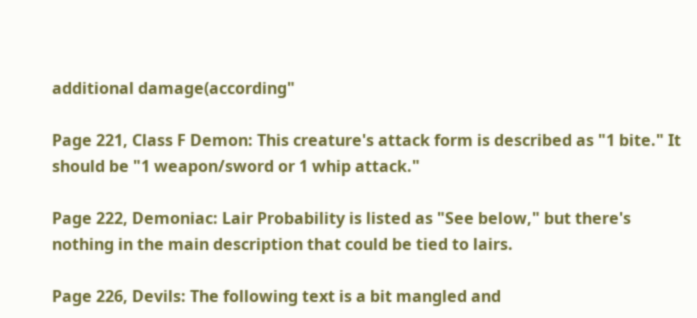additional damage(according"

Page 221, Class F Demon: This creature's attack form is described as "1 bite." It should be "1 weapon/sword or 1 whip attack."

Page 222, Demoniac: Lair Probability is listed as "See below," but there's nothing in the main description that could be tied to lairs.

Page 226, Devils: The following text is a bit mangled and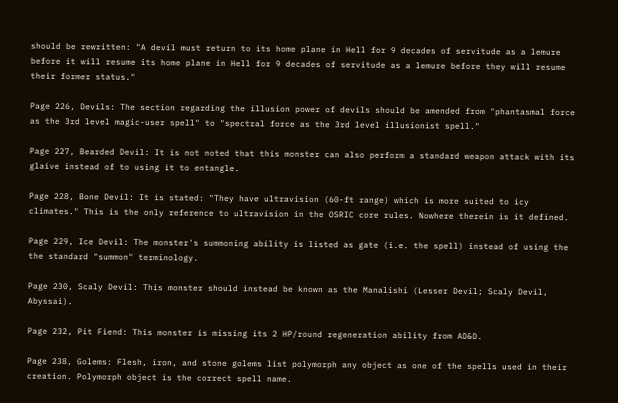should be rewritten: "A devil must return to its home plane in Hell for 9 decades of servitude as a lemure before it will resume its home plane in Hell for 9 decades of servitude as a lemure before they will resume their former status."

Page 226, Devils: The section regarding the illusion power of devils should be amended from "phantasmal force as the 3rd level magic-user spell" to "spectral force as the 3rd level illusionist spell."

Page 227, Bearded Devil: It is not noted that this monster can also perform a standard weapon attack with its glaive instead of to using it to entangle.

Page 228, Bone Devil: It is stated: "They have ultravision (60-ft range) which is more suited to icy climates." This is the only reference to ultravision in the OSRIC core rules. Nowhere therein is it defined.

Page 229, Ice Devil: The monster's summoning ability is listed as gate (i.e. the spell) instead of using the the standard "summon" terminology.

Page 230, Scaly Devil: This monster should instead be known as the Manalishi (Lesser Devil; Scaly Devil, Abyssai).

Page 232, Pit Fiend: This monster is missing its 2 HP/round regeneration ability from AD&D.

Page 238, Golems: Flesh, iron, and stone golems list polymorph any object as one of the spells used in their creation. Polymorph object is the correct spell name.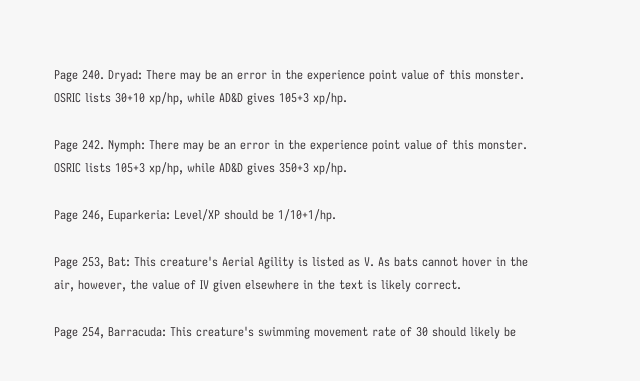Page 240. Dryad: There may be an error in the experience point value of this monster. OSRIC lists 30+10 xp/hp, while AD&D gives 105+3 xp/hp.

Page 242. Nymph: There may be an error in the experience point value of this monster. OSRIC lists 105+3 xp/hp, while AD&D gives 350+3 xp/hp.

Page 246, Euparkeria: Level/XP should be 1/10+1/hp.

Page 253, Bat: This creature's Aerial Agility is listed as V. As bats cannot hover in the air, however, the value of IV given elsewhere in the text is likely correct.

Page 254, Barracuda: This creature's swimming movement rate of 30 should likely be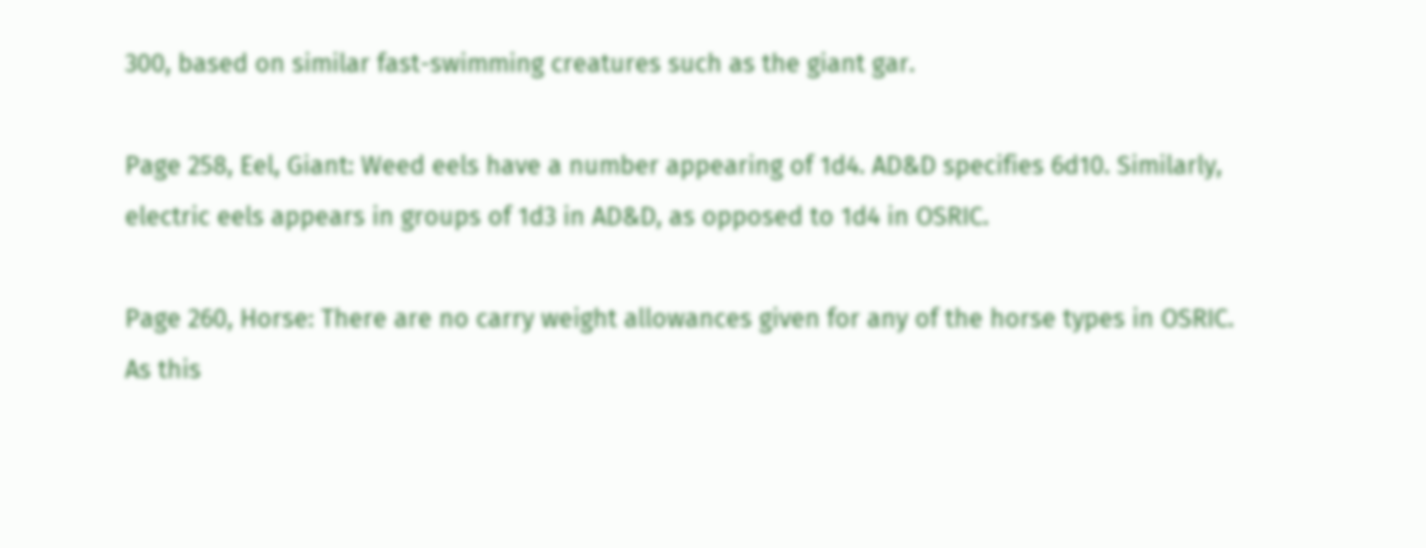300, based on similar fast-swimming creatures such as the giant gar.

Page 258, Eel, Giant: Weed eels have a number appearing of 1d4. AD&D specifies 6d10. Similarly, electric eels appears in groups of 1d3 in AD&D, as opposed to 1d4 in OSRIC.

Page 260, Horse: There are no carry weight allowances given for any of the horse types in OSRIC. As this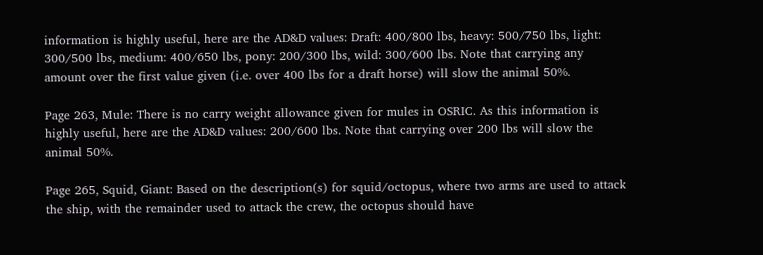information is highly useful, here are the AD&D values: Draft: 400/800 lbs, heavy: 500/750 lbs, light: 300/500 lbs, medium: 400/650 lbs, pony: 200/300 lbs, wild: 300/600 lbs. Note that carrying any amount over the first value given (i.e. over 400 lbs for a draft horse) will slow the animal 50%.

Page 263, Mule: There is no carry weight allowance given for mules in OSRIC. As this information is highly useful, here are the AD&D values: 200/600 lbs. Note that carrying over 200 lbs will slow the animal 50%.

Page 265, Squid, Giant: Based on the description(s) for squid/octopus, where two arms are used to attack the ship, with the remainder used to attack the crew, the octopus should have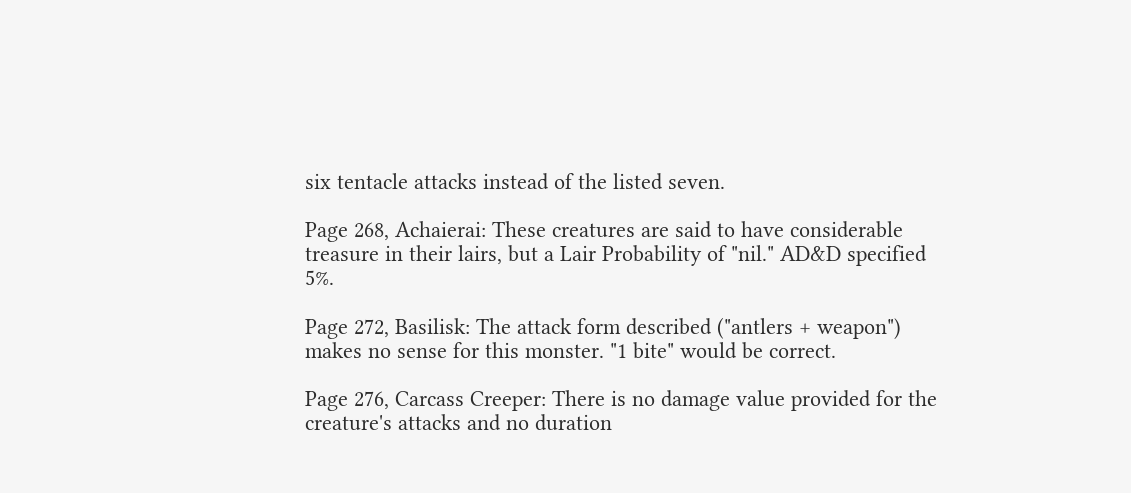six tentacle attacks instead of the listed seven.

Page 268, Achaierai: These creatures are said to have considerable treasure in their lairs, but a Lair Probability of "nil." AD&D specified 5%.

Page 272, Basilisk: The attack form described ("antlers + weapon") makes no sense for this monster. "1 bite" would be correct.

Page 276, Carcass Creeper: There is no damage value provided for the creature's attacks and no duration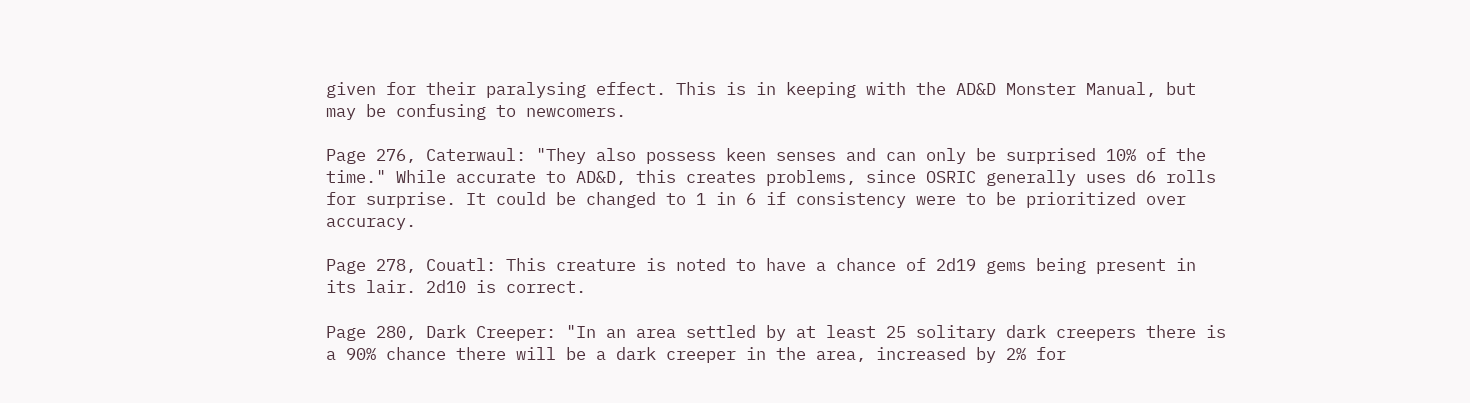given for their paralysing effect. This is in keeping with the AD&D Monster Manual, but may be confusing to newcomers.

Page 276, Caterwaul: "They also possess keen senses and can only be surprised 10% of the time." While accurate to AD&D, this creates problems, since OSRIC generally uses d6 rolls for surprise. It could be changed to 1 in 6 if consistency were to be prioritized over accuracy.

Page 278, Couatl: This creature is noted to have a chance of 2d19 gems being present in its lair. 2d10 is correct.

Page 280, Dark Creeper: "In an area settled by at least 25 solitary dark creepers there is a 90% chance there will be a dark creeper in the area, increased by 2% for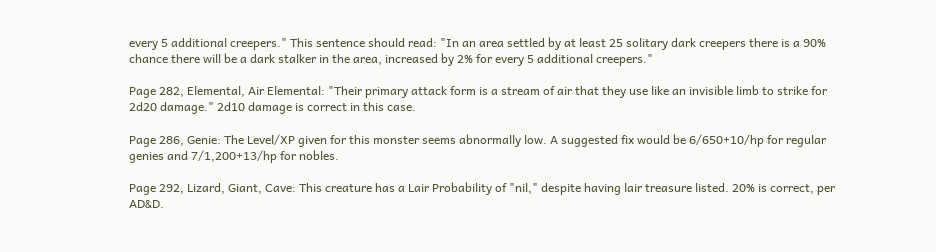every 5 additional creepers." This sentence should read: "In an area settled by at least 25 solitary dark creepers there is a 90% chance there will be a dark stalker in the area, increased by 2% for every 5 additional creepers."

Page 282, Elemental, Air Elemental: "Their primary attack form is a stream of air that they use like an invisible limb to strike for 2d20 damage." 2d10 damage is correct in this case.

Page 286, Genie: The Level/XP given for this monster seems abnormally low. A suggested fix would be 6/650+10/hp for regular genies and 7/1,200+13/hp for nobles.

Page 292, Lizard, Giant, Cave: This creature has a Lair Probability of "nil," despite having lair treasure listed. 20% is correct, per AD&D.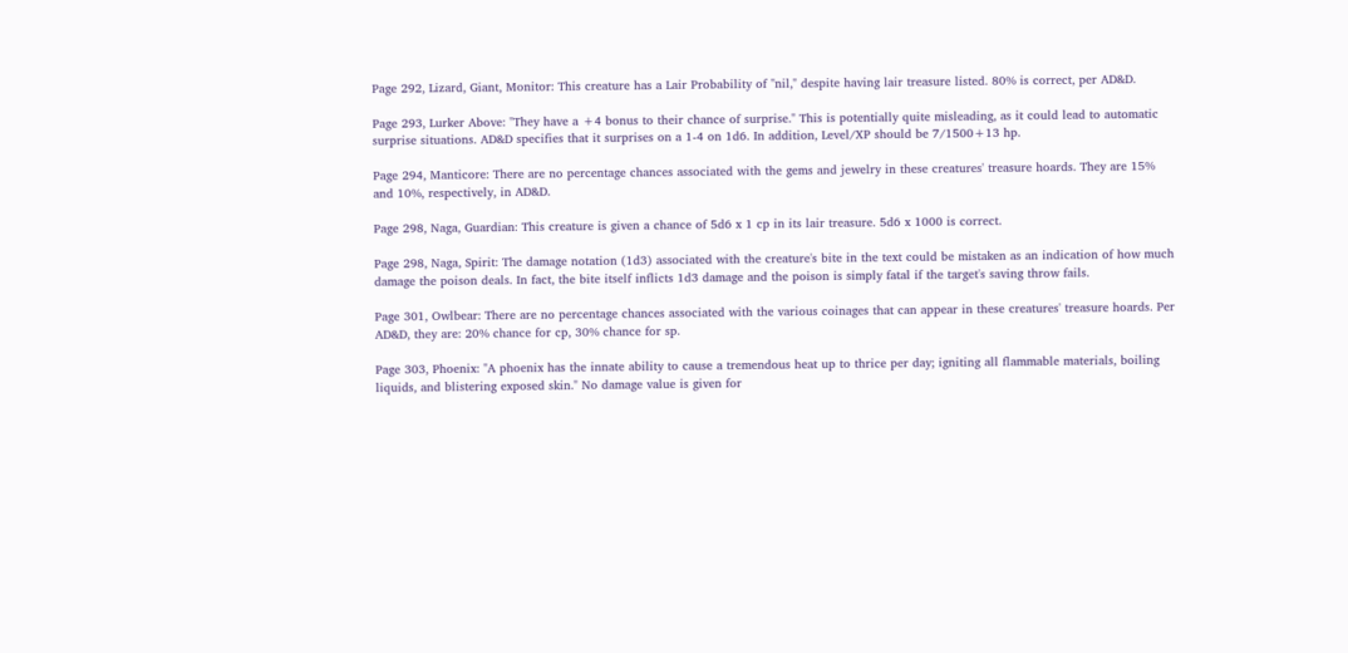Page 292, Lizard, Giant, Monitor: This creature has a Lair Probability of "nil," despite having lair treasure listed. 80% is correct, per AD&D.

Page 293, Lurker Above: "They have a +4 bonus to their chance of surprise." This is potentially quite misleading, as it could lead to automatic surprise situations. AD&D specifies that it surprises on a 1-4 on 1d6. In addition, Level/XP should be 7/1500+13 hp.

Page 294, Manticore: There are no percentage chances associated with the gems and jewelry in these creatures' treasure hoards. They are 15% and 10%, respectively, in AD&D.

Page 298, Naga, Guardian: This creature is given a chance of 5d6 x 1 cp in its lair treasure. 5d6 x 1000 is correct.

Page 298, Naga, Spirit: The damage notation (1d3) associated with the creature's bite in the text could be mistaken as an indication of how much damage the poison deals. In fact, the bite itself inflicts 1d3 damage and the poison is simply fatal if the target's saving throw fails.

Page 301, Owlbear: There are no percentage chances associated with the various coinages that can appear in these creatures' treasure hoards. Per AD&D, they are: 20% chance for cp, 30% chance for sp.

Page 303, Phoenix: "A phoenix has the innate ability to cause a tremendous heat up to thrice per day; igniting all flammable materials, boiling liquids, and blistering exposed skin." No damage value is given for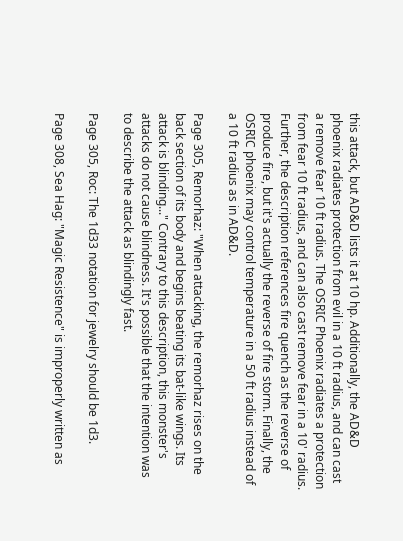this attack, but AD&D lists it at 10 hp. Additionally, the AD&D phoenix radiates protection from evil in a 10 ft radius, and can cast a remove fear 10 ft radius. The OSRIC Phoenix radiates a protection from fear 10 ft radius, and can also cast remove fear in a 10' radius. Further, the description references fire quench as the reverse of produce fire, but it's actually the reverse of fire storm. Finally, the OSRIC phoenix may control temperature in a 50 ft radius instead of a 10 ft radius as in AD&D.

Page 305, Remorhaz: "When attacking, the remorhaz rises on the back section of its body and begins beating its bat-like wings. Its attack is blinding..." Contrary to this description, this monster's attacks do not cause blindness. It's possible that the intention was to describe the attack as blindingly fast.

Page 305, Roc: The 1d33 notation for jewelry should be 1d3.

Page 308, Sea Hag: "Magic Resistence" is improperly written as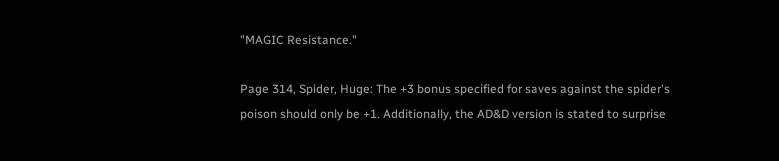"MAGIC Resistance."

Page 314, Spider, Huge: The +3 bonus specified for saves against the spider's poison should only be +1. Additionally, the AD&D version is stated to surprise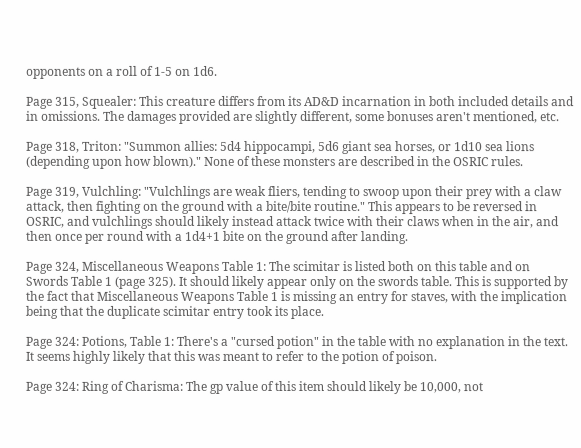opponents on a roll of 1-5 on 1d6.

Page 315, Squealer: This creature differs from its AD&D incarnation in both included details and in omissions. The damages provided are slightly different, some bonuses aren't mentioned, etc.

Page 318, Triton: "Summon allies: 5d4 hippocampi, 5d6 giant sea horses, or 1d10 sea lions (depending upon how blown)." None of these monsters are described in the OSRIC rules.

Page 319, Vulchling: "Vulchlings are weak fliers, tending to swoop upon their prey with a claw attack, then fighting on the ground with a bite/bite routine." This appears to be reversed in OSRIC, and vulchlings should likely instead attack twice with their claws when in the air, and then once per round with a 1d4+1 bite on the ground after landing.

Page 324, Miscellaneous Weapons Table 1: The scimitar is listed both on this table and on Swords Table 1 (page 325). It should likely appear only on the swords table. This is supported by the fact that Miscellaneous Weapons Table 1 is missing an entry for staves, with the implication being that the duplicate scimitar entry took its place.

Page 324: Potions, Table 1: There's a "cursed potion" in the table with no explanation in the text. It seems highly likely that this was meant to refer to the potion of poison.

Page 324: Ring of Charisma: The gp value of this item should likely be 10,000, not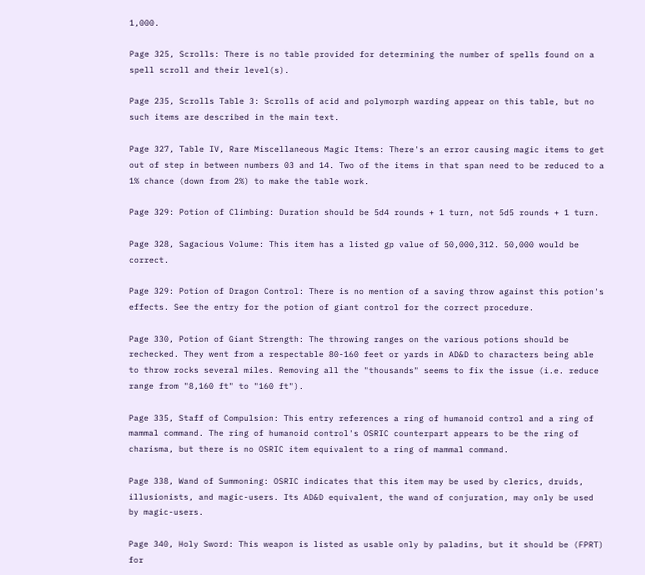1,000.

Page 325, Scrolls: There is no table provided for determining the number of spells found on a spell scroll and their level(s).

Page 235, Scrolls Table 3: Scrolls of acid and polymorph warding appear on this table, but no such items are described in the main text.

Page 327, Table IV, Rare Miscellaneous Magic Items: There's an error causing magic items to get out of step in between numbers 03 and 14. Two of the items in that span need to be reduced to a 1% chance (down from 2%) to make the table work.

Page 329: Potion of Climbing: Duration should be 5d4 rounds + 1 turn, not 5d5 rounds + 1 turn.

Page 328, Sagacious Volume: This item has a listed gp value of 50,000,312. 50,000 would be correct.

Page 329: Potion of Dragon Control: There is no mention of a saving throw against this potion's effects. See the entry for the potion of giant control for the correct procedure.

Page 330, Potion of Giant Strength: The throwing ranges on the various potions should be rechecked. They went from a respectable 80-160 feet or yards in AD&D to characters being able to throw rocks several miles. Removing all the "thousands" seems to fix the issue (i.e. reduce range from "8,160 ft" to "160 ft").

Page 335, Staff of Compulsion: This entry references a ring of humanoid control and a ring of mammal command. The ring of humanoid control's OSRIC counterpart appears to be the ring of charisma, but there is no OSRIC item equivalent to a ring of mammal command.

Page 338, Wand of Summoning: OSRIC indicates that this item may be used by clerics, druids, illusionists, and magic-users. Its AD&D equivalent, the wand of conjuration, may only be used by magic-users.

Page 340, Holy Sword: This weapon is listed as usable only by paladins, but it should be (FPRT) for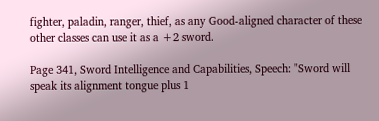fighter, paladin, ranger, thief, as any Good-aligned character of these other classes can use it as a +2 sword.

Page 341, Sword Intelligence and Capabilities, Speech: "Sword will speak its alignment tongue plus 1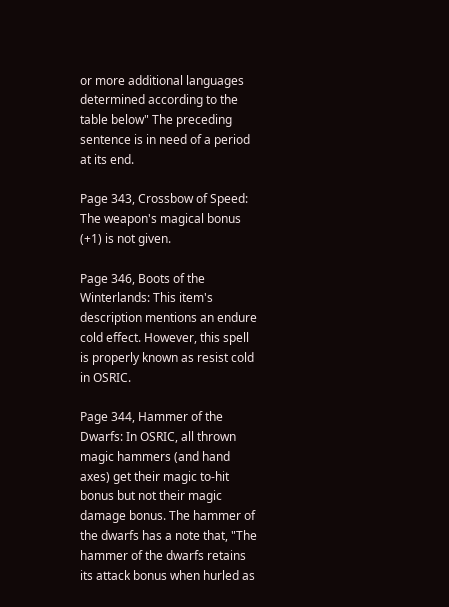or more additional languages determined according to the table below" The preceding sentence is in need of a period at its end.

Page 343, Crossbow of Speed: The weapon's magical bonus (+1) is not given.

Page 346, Boots of the Winterlands: This item's description mentions an endure cold effect. However, this spell is properly known as resist cold in OSRIC.

Page 344, Hammer of the Dwarfs: In OSRIC, all thrown magic hammers (and hand axes) get their magic to-hit bonus but not their magic damage bonus. The hammer of the dwarfs has a note that, "The hammer of the dwarfs retains its attack bonus when hurled as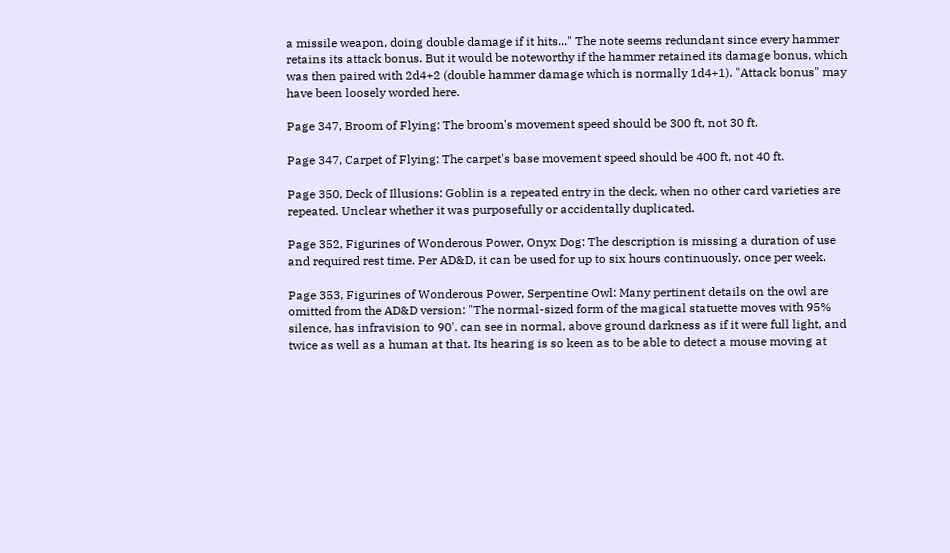a missile weapon, doing double damage if it hits..." The note seems redundant since every hammer retains its attack bonus. But it would be noteworthy if the hammer retained its damage bonus, which was then paired with 2d4+2 (double hammer damage which is normally 1d4+1). "Attack bonus" may have been loosely worded here.

Page 347, Broom of Flying: The broom's movement speed should be 300 ft, not 30 ft.

Page 347, Carpet of Flying: The carpet's base movement speed should be 400 ft, not 40 ft.

Page 350, Deck of Illusions: Goblin is a repeated entry in the deck, when no other card varieties are repeated. Unclear whether it was purposefully or accidentally duplicated.

Page 352, Figurines of Wonderous Power, Onyx Dog: The description is missing a duration of use and required rest time. Per AD&D, it can be used for up to six hours continuously, once per week.

Page 353, Figurines of Wonderous Power, Serpentine Owl: Many pertinent details on the owl are omitted from the AD&D version: "The normal-sized form of the magical statuette moves with 95% silence, has infravision to 90'. can see in normal, above ground darkness as if it were full light, and twice as well as a human at that. Its hearing is so keen as to be able to detect a mouse moving at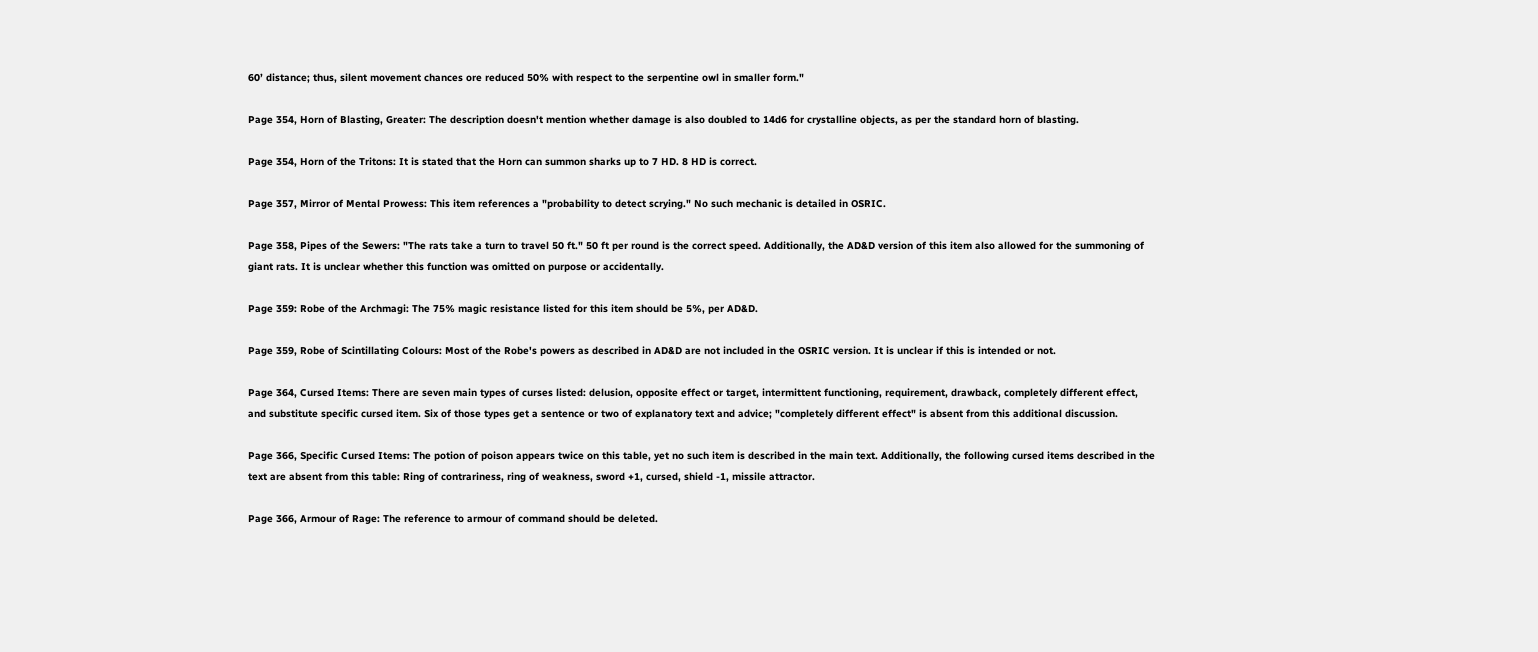60’ distance; thus, silent movement chances ore reduced 50% with respect to the serpentine owl in smaller form."

Page 354, Horn of Blasting, Greater: The description doesn't mention whether damage is also doubled to 14d6 for crystalline objects, as per the standard horn of blasting.

Page 354, Horn of the Tritons: It is stated that the Horn can summon sharks up to 7 HD. 8 HD is correct.

Page 357, Mirror of Mental Prowess: This item references a "probability to detect scrying." No such mechanic is detailed in OSRIC.

Page 358, Pipes of the Sewers: "The rats take a turn to travel 50 ft." 50 ft per round is the correct speed. Additionally, the AD&D version of this item also allowed for the summoning of giant rats. It is unclear whether this function was omitted on purpose or accidentally.

Page 359: Robe of the Archmagi: The 75% magic resistance listed for this item should be 5%, per AD&D.

Page 359, Robe of Scintillating Colours: Most of the Robe's powers as described in AD&D are not included in the OSRIC version. It is unclear if this is intended or not.

Page 364, Cursed Items: There are seven main types of curses listed: delusion, opposite effect or target, intermittent functioning, requirement, drawback, completely different effect, and substitute specific cursed item. Six of those types get a sentence or two of explanatory text and advice; "completely different effect" is absent from this additional discussion.

Page 366, Specific Cursed Items: The potion of poison appears twice on this table, yet no such item is described in the main text. Additionally, the following cursed items described in the text are absent from this table: Ring of contrariness, ring of weakness, sword +1, cursed, shield -1, missile attractor.

Page 366, Armour of Rage: The reference to armour of command should be deleted.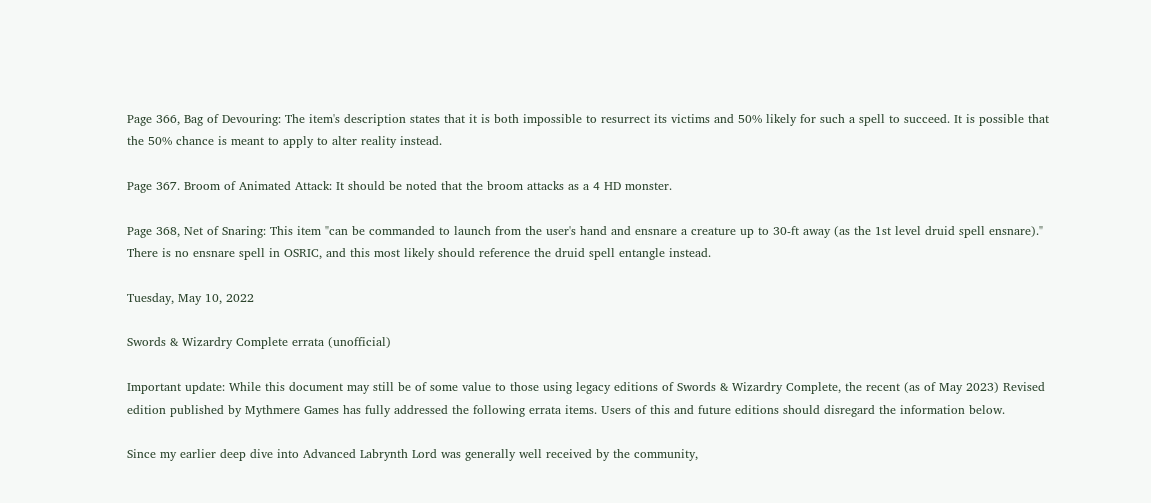Page 366, Bag of Devouring: The item's description states that it is both impossible to resurrect its victims and 50% likely for such a spell to succeed. It is possible that the 50% chance is meant to apply to alter reality instead.

Page 367. Broom of Animated Attack: It should be noted that the broom attacks as a 4 HD monster.

Page 368, Net of Snaring: This item "can be commanded to launch from the user's hand and ensnare a creature up to 30-ft away (as the 1st level druid spell ensnare)." There is no ensnare spell in OSRIC, and this most likely should reference the druid spell entangle instead.

Tuesday, May 10, 2022

Swords & Wizardry Complete errata (unofficial)

Important update: While this document may still be of some value to those using legacy editions of Swords & Wizardry Complete, the recent (as of May 2023) Revised edition published by Mythmere Games has fully addressed the following errata items. Users of this and future editions should disregard the information below.

Since my earlier deep dive into Advanced Labrynth Lord was generally well received by the community,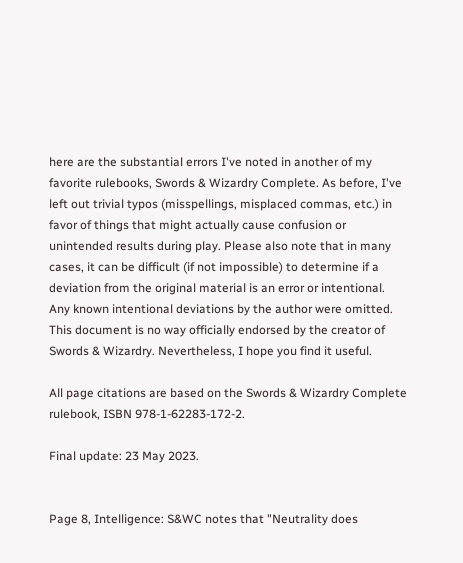here are the substantial errors I've noted in another of my favorite rulebooks, Swords & Wizardry Complete. As before, I've left out trivial typos (misspellings, misplaced commas, etc.) in favor of things that might actually cause confusion or unintended results during play. Please also note that in many cases, it can be difficult (if not impossible) to determine if a deviation from the original material is an error or intentional. Any known intentional deviations by the author were omitted. This document is no way officially endorsed by the creator of Swords & Wizardry. Nevertheless, I hope you find it useful.

All page citations are based on the Swords & Wizardry Complete rulebook, ISBN 978-1-62283-172-2.

Final update: 23 May 2023.


Page 8, Intelligence: S&WC notes that "Neutrality does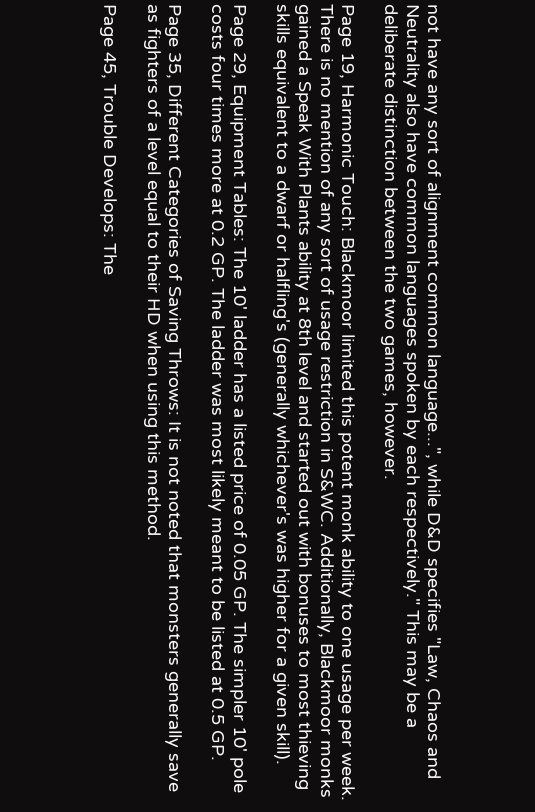not have any sort of alignment common language...", while D&D specifies "Law, Chaos and Neutrality also have common languages spoken by each respectively." This may be a deliberate distinction between the two games, however.

Page 19, Harmonic Touch: Blackmoor limited this potent monk ability to one usage per week. There is no mention of any sort of usage restriction in S&WC. Additionally, Blackmoor monks gained a Speak With Plants ability at 8th level and started out with bonuses to most thieving skills equivalent to a dwarf or halfling's (generally whichever's was higher for a given skill).

Page 29, Equipment Tables: The 10' ladder has a listed price of 0.05 GP. The simpler 10' pole costs four times more at 0.2 GP. The ladder was most likely meant to be listed at 0.5 GP.

Page 35, Different Categories of Saving Throws: It is not noted that monsters generally save as fighters of a level equal to their HD when using this method.

Page 45, Trouble Develops: The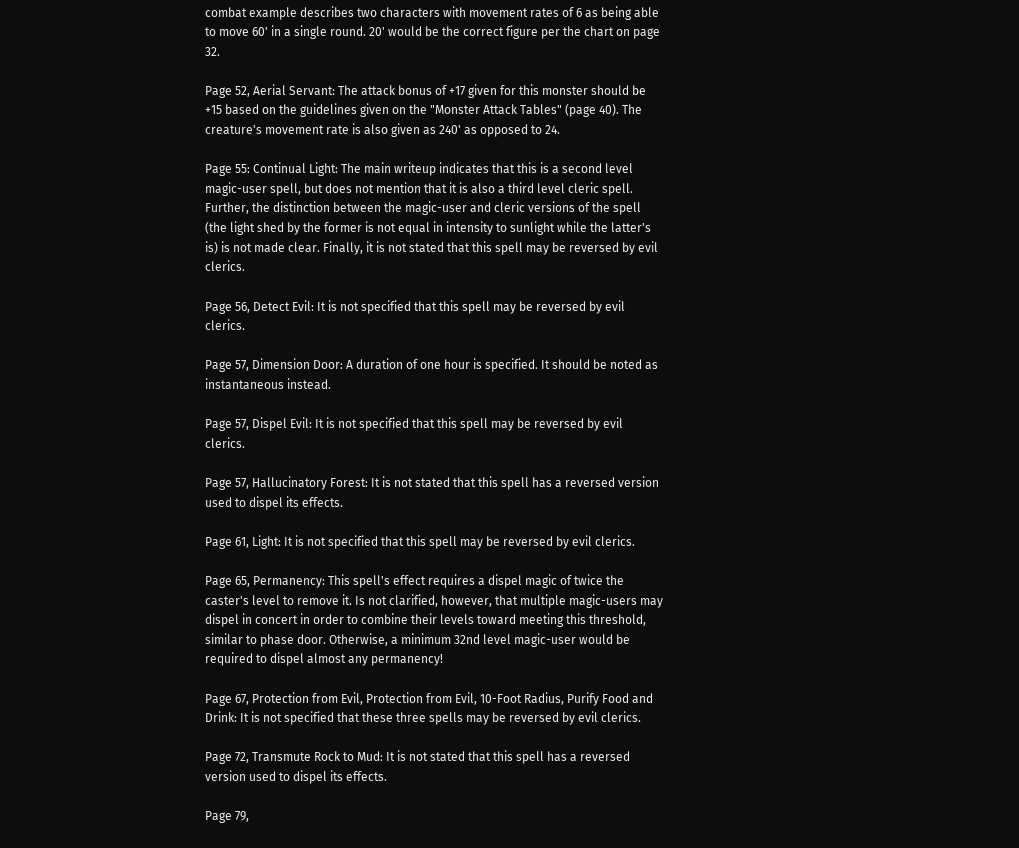combat example describes two characters with movement rates of 6 as being able to move 60' in a single round. 20' would be the correct figure per the chart on page 32.

Page 52, Aerial Servant: The attack bonus of +17 given for this monster should be +15 based on the guidelines given on the "Monster Attack Tables" (page 40). The creature's movement rate is also given as 240' as opposed to 24.

Page 55: Continual Light: The main writeup indicates that this is a second level magic-user spell, but does not mention that it is also a third level cleric spell. Further, the distinction between the magic-user and cleric versions of the spell (the light shed by the former is not equal in intensity to sunlight while the latter's is) is not made clear. Finally, it is not stated that this spell may be reversed by evil clerics.

Page 56, Detect Evil: It is not specified that this spell may be reversed by evil clerics.

Page 57, Dimension Door: A duration of one hour is specified. It should be noted as instantaneous instead.

Page 57, Dispel Evil: It is not specified that this spell may be reversed by evil clerics.

Page 57, Hallucinatory Forest: It is not stated that this spell has a reversed version used to dispel its effects.

Page 61, Light: It is not specified that this spell may be reversed by evil clerics.

Page 65, Permanency: This spell's effect requires a dispel magic of twice the caster's level to remove it. Is not clarified, however, that multiple magic-users may dispel in concert in order to combine their levels toward meeting this threshold, similar to phase door. Otherwise, a minimum 32nd level magic-user would be required to dispel almost any permanency!

Page 67, Protection from Evil, Protection from Evil, 10-Foot Radius, Purify Food and Drink: It is not specified that these three spells may be reversed by evil clerics.

Page 72, Transmute Rock to Mud: It is not stated that this spell has a reversed version used to dispel its effects.

Page 79,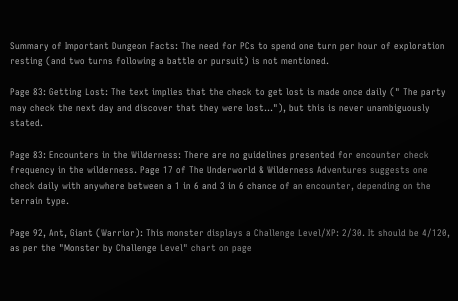Summary of Important Dungeon Facts: The need for PCs to spend one turn per hour of exploration resting (and two turns following a battle or pursuit) is not mentioned.

Page 83: Getting Lost: The text implies that the check to get lost is made once daily (" The party may check the next day and discover that they were lost..."), but this is never unambiguously stated.

Page 83: Encounters in the Wilderness: There are no guidelines presented for encounter check frequency in the wilderness. Page 17 of The Underworld & Wilderness Adventures suggests one check daily with anywhere between a 1 in 6 and 3 in 6 chance of an encounter, depending on the terrain type.

Page 92, Ant, Giant (Warrior): This monster displays a Challenge Level/XP: 2/30. It should be 4/120, as per the "Monster by Challenge Level" chart on page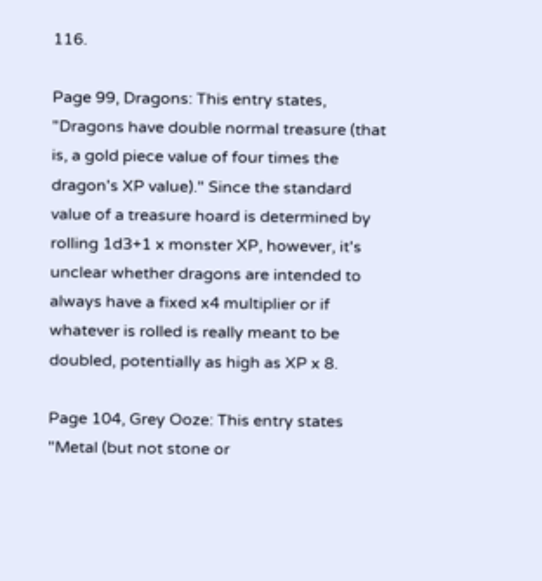116.

Page 99, Dragons: This entry states, "Dragons have double normal treasure (that is, a gold piece value of four times the dragon's XP value)." Since the standard value of a treasure hoard is determined by rolling 1d3+1 x monster XP, however, it's unclear whether dragons are intended to always have a fixed x4 multiplier or if whatever is rolled is really meant to be doubled, potentially as high as XP x 8.

Page 104, Grey Ooze: This entry states "Metal (but not stone or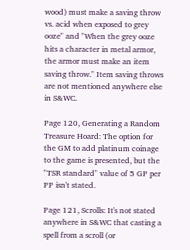wood) must make a saving throw vs. acid when exposed to grey ooze" and "When the grey ooze hits a character in metal armor, the armor must make an item saving throw." Item saving throws are not mentioned anywhere else in S&WC.

Page 120, Generating a Random Treasure Hoard: The option for the GM to add platinum coinage to the game is presented, but the "TSR standard" value of 5 GP per PP isn't stated.

Page 121, Scrolls: It's not stated anywhere in S&WC that casting a spell from a scroll (or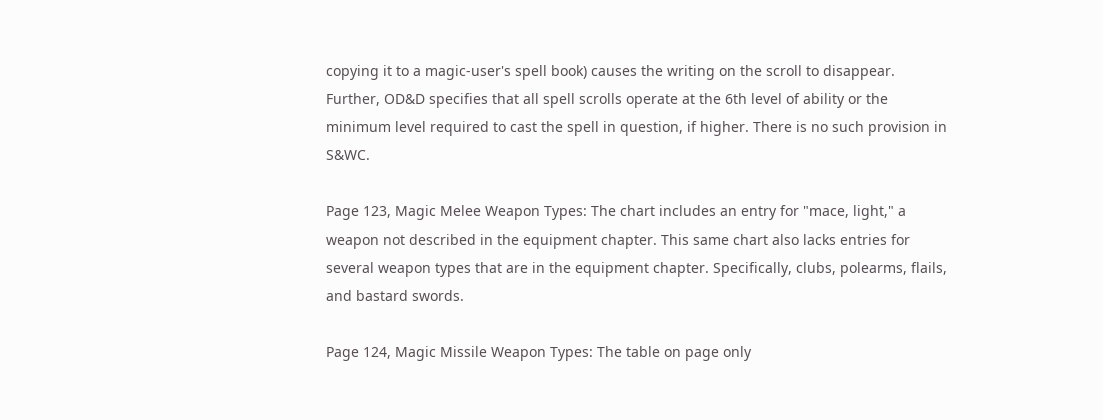copying it to a magic-user's spell book) causes the writing on the scroll to disappear. Further, OD&D specifies that all spell scrolls operate at the 6th level of ability or the minimum level required to cast the spell in question, if higher. There is no such provision in S&WC.

Page 123, Magic Melee Weapon Types: The chart includes an entry for "mace, light," a weapon not described in the equipment chapter. This same chart also lacks entries for several weapon types that are in the equipment chapter. Specifically, clubs, polearms, flails, and bastard swords.

Page 124, Magic Missile Weapon Types: The table on page only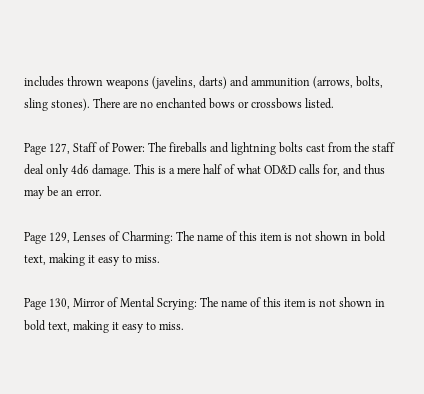includes thrown weapons (javelins, darts) and ammunition (arrows, bolts, sling stones). There are no enchanted bows or crossbows listed.

Page 127, Staff of Power: The fireballs and lightning bolts cast from the staff deal only 4d6 damage. This is a mere half of what OD&D calls for, and thus may be an error.

Page 129, Lenses of Charming: The name of this item is not shown in bold text, making it easy to miss.

Page 130, Mirror of Mental Scrying: The name of this item is not shown in bold text, making it easy to miss.